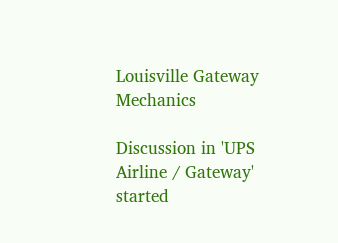Louisville Gateway Mechanics

Discussion in 'UPS Airline / Gateway' started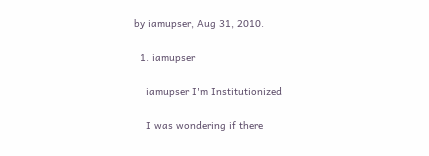by iamupser, Aug 31, 2010.

  1. iamupser

    iamupser I'm Institutionized

    I was wondering if there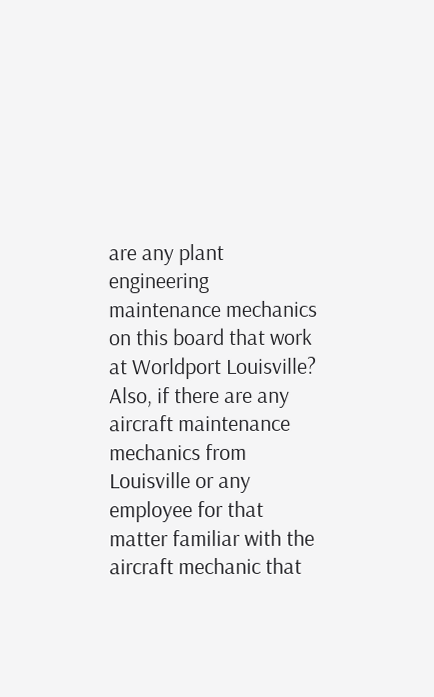are any plant engineering maintenance mechanics on this board that work at Worldport Louisville? Also, if there are any aircraft maintenance mechanics from Louisville or any employee for that matter familiar with the aircraft mechanic that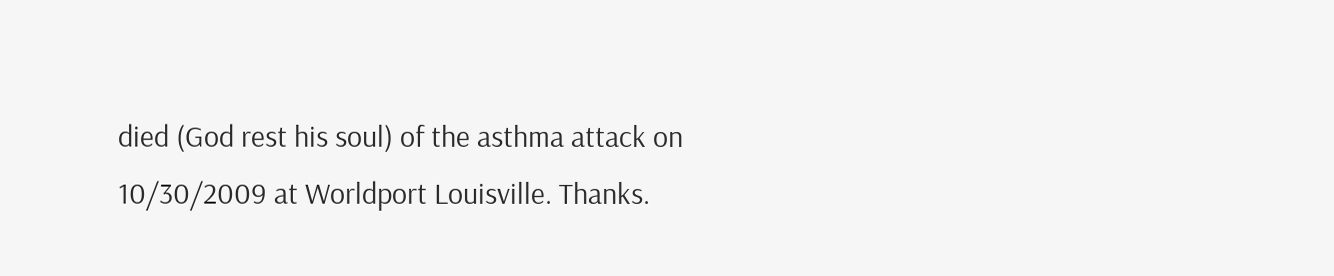died (God rest his soul) of the asthma attack on 10/30/2009 at Worldport Louisville. Thanks.